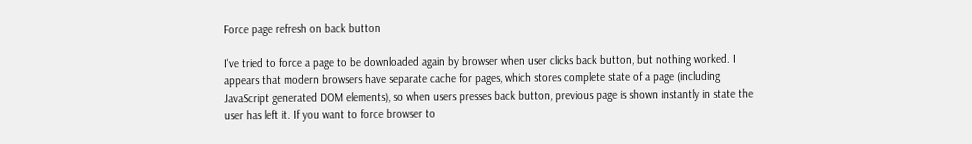Force page refresh on back button

I've tried to force a page to be downloaded again by browser when user clicks back button, but nothing worked. I appears that modern browsers have separate cache for pages, which stores complete state of a page (including JavaScript generated DOM elements), so when users presses back button, previous page is shown instantly in state the user has left it. If you want to force browser to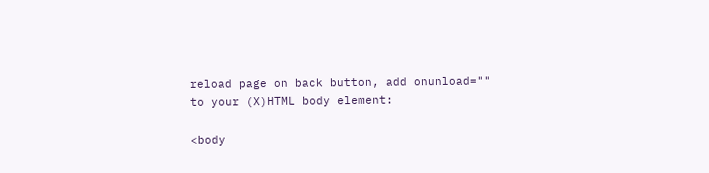reload page on back button, add onunload="" to your (X)HTML body element:

<body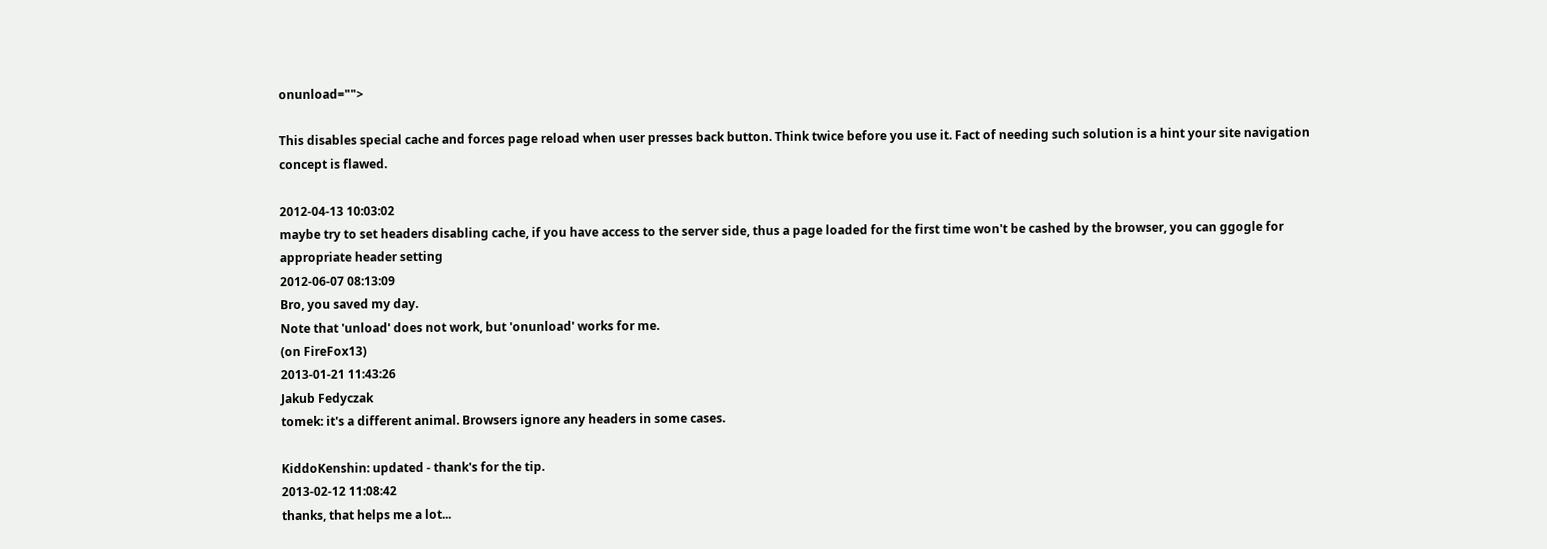onunload="">

This disables special cache and forces page reload when user presses back button. Think twice before you use it. Fact of needing such solution is a hint your site navigation concept is flawed.

2012-04-13 10:03:02
maybe try to set headers disabling cache, if you have access to the server side, thus a page loaded for the first time won't be cashed by the browser, you can ggogle for appropriate header setting
2012-06-07 08:13:09
Bro, you saved my day.
Note that 'unload' does not work, but 'onunload' works for me.
(on FireFox13)
2013-01-21 11:43:26
Jakub Fedyczak
tomek: it's a different animal. Browsers ignore any headers in some cases.

KiddoKenshin: updated - thank's for the tip.
2013-02-12 11:08:42
thanks, that helps me a lot...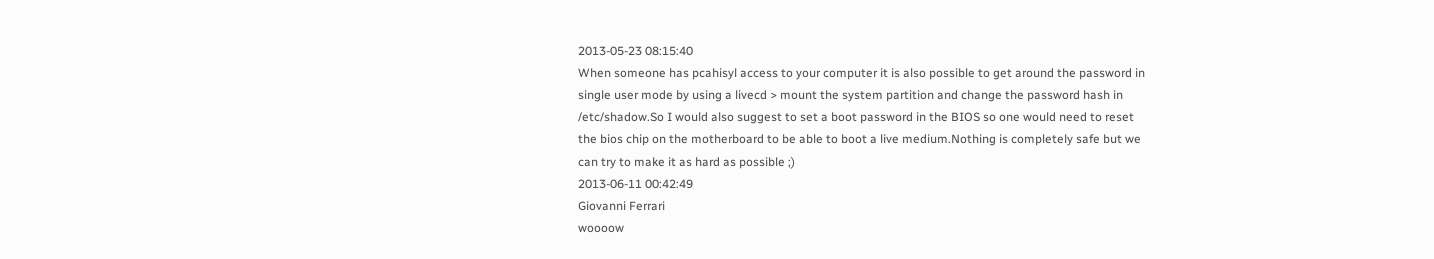2013-05-23 08:15:40
When someone has pcahisyl access to your computer it is also possible to get around the password in single user mode by using a livecd > mount the system partition and change the password hash in /etc/shadow.So I would also suggest to set a boot password in the BIOS so one would need to reset the bios chip on the motherboard to be able to boot a live medium.Nothing is completely safe but we can try to make it as hard as possible ;)
2013-06-11 00:42:49
Giovanni Ferrari
woooow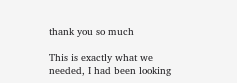thank you so much

This is exactly what we needed, I had been looking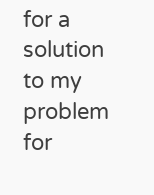for a solution to my problem for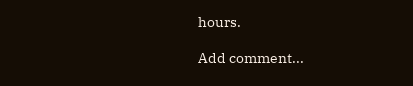hours.

Add comment...